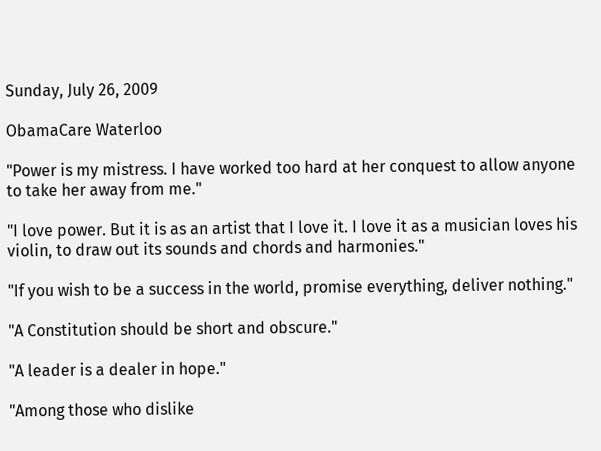Sunday, July 26, 2009

ObamaCare Waterloo

"Power is my mistress. I have worked too hard at her conquest to allow anyone to take her away from me."

"I love power. But it is as an artist that I love it. I love it as a musician loves his violin, to draw out its sounds and chords and harmonies."

"If you wish to be a success in the world, promise everything, deliver nothing."

"A Constitution should be short and obscure."

"A leader is a dealer in hope."

"Among those who dislike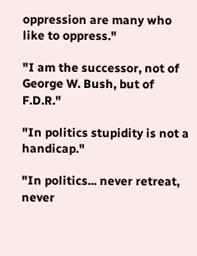oppression are many who like to oppress."

"I am the successor, not of George W. Bush, but of F.D.R."

"In politics stupidity is not a handicap."

"In politics... never retreat, never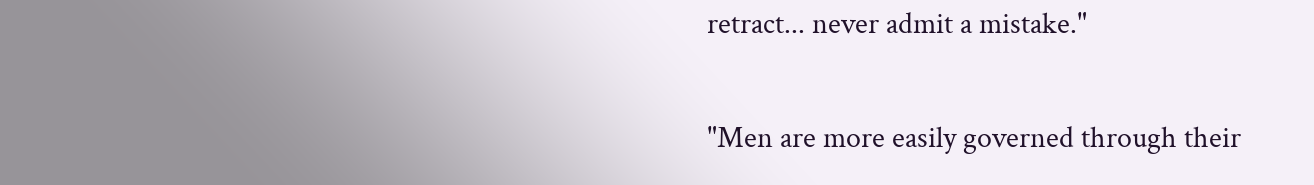retract... never admit a mistake."

"Men are more easily governed through their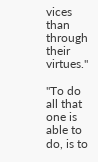vices than through their virtues."

"To do all that one is able to do, is to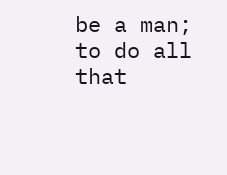be a man; to do all that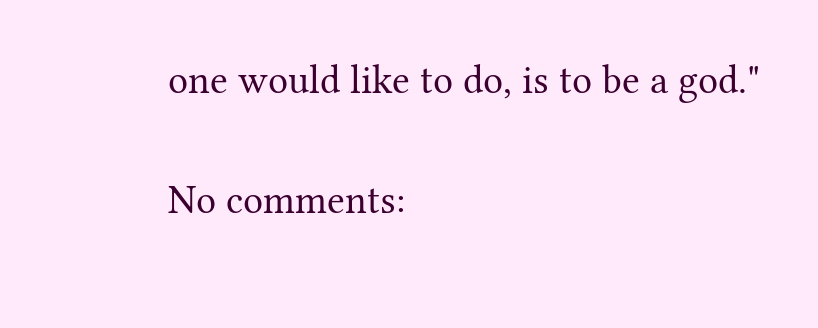one would like to do, is to be a god."

No comments: